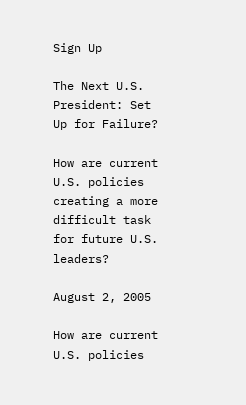Sign Up

The Next U.S. President: Set Up for Failure?

How are current U.S. policies creating a more difficult task for future U.S. leaders?

August 2, 2005

How are current U.S. policies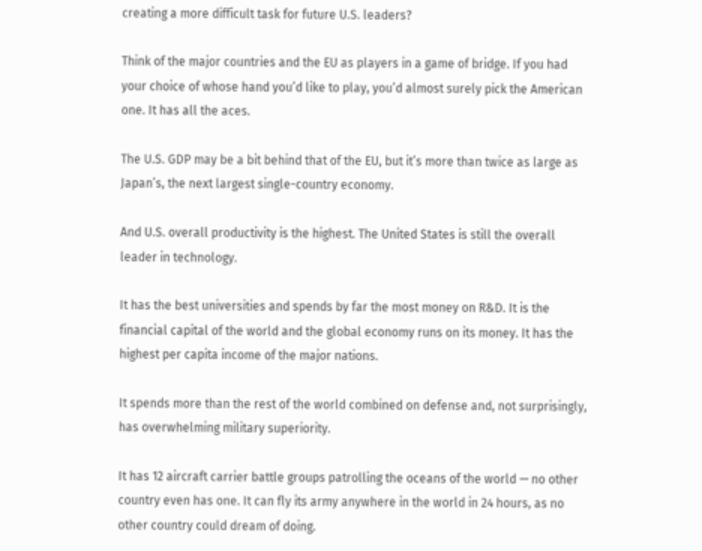creating a more difficult task for future U.S. leaders?

Think of the major countries and the EU as players in a game of bridge. If you had your choice of whose hand you’d like to play, you’d almost surely pick the American one. It has all the aces.

The U.S. GDP may be a bit behind that of the EU, but it’s more than twice as large as Japan’s, the next largest single-country economy.

And U.S. overall productivity is the highest. The United States is still the overall leader in technology.

It has the best universities and spends by far the most money on R&D. It is the financial capital of the world and the global economy runs on its money. It has the highest per capita income of the major nations.

It spends more than the rest of the world combined on defense and, not surprisingly, has overwhelming military superiority.

It has 12 aircraft carrier battle groups patrolling the oceans of the world — no other country even has one. It can fly its army anywhere in the world in 24 hours, as no other country could dream of doing.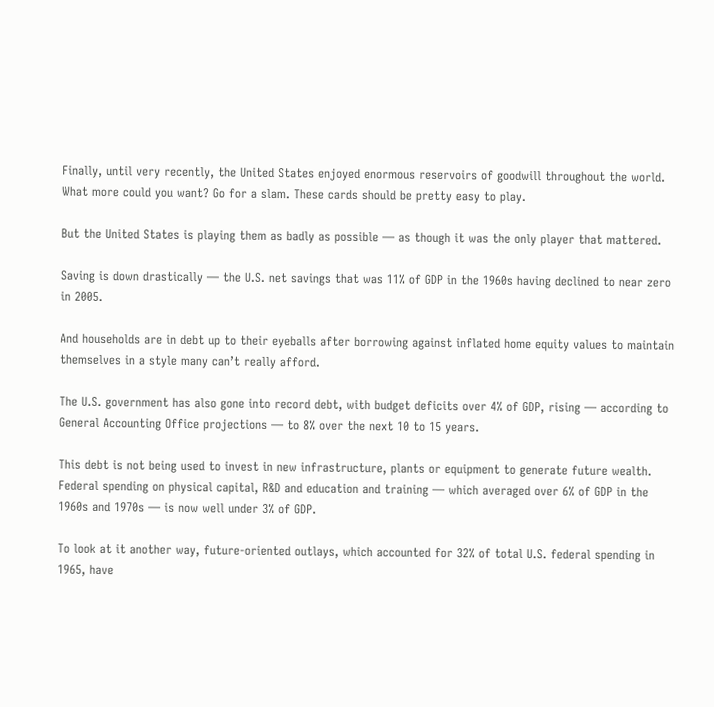Finally, until very recently, the United States enjoyed enormous reservoirs of goodwill throughout the world. What more could you want? Go for a slam. These cards should be pretty easy to play.

But the United States is playing them as badly as possible — as though it was the only player that mattered.

Saving is down drastically — the U.S. net savings that was 11% of GDP in the 1960s having declined to near zero in 2005.

And households are in debt up to their eyeballs after borrowing against inflated home equity values to maintain themselves in a style many can’t really afford.

The U.S. government has also gone into record debt, with budget deficits over 4% of GDP, rising — according to General Accounting Office projections — to 8% over the next 10 to 15 years.

This debt is not being used to invest in new infrastructure, plants or equipment to generate future wealth. Federal spending on physical capital, R&D and education and training — which averaged over 6% of GDP in the 1960s and 1970s — is now well under 3% of GDP.

To look at it another way, future-oriented outlays, which accounted for 32% of total U.S. federal spending in 1965, have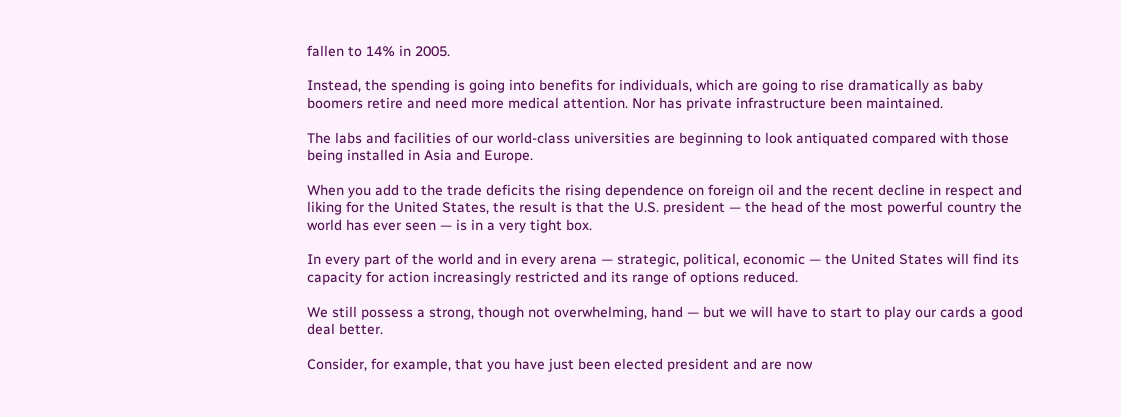fallen to 14% in 2005.

Instead, the spending is going into benefits for individuals, which are going to rise dramatically as baby boomers retire and need more medical attention. Nor has private infrastructure been maintained.

The labs and facilities of our world-class universities are beginning to look antiquated compared with those being installed in Asia and Europe.

When you add to the trade deficits the rising dependence on foreign oil and the recent decline in respect and liking for the United States, the result is that the U.S. president — the head of the most powerful country the world has ever seen — is in a very tight box.

In every part of the world and in every arena — strategic, political, economic — the United States will find its capacity for action increasingly restricted and its range of options reduced.

We still possess a strong, though not overwhelming, hand — but we will have to start to play our cards a good deal better.

Consider, for example, that you have just been elected president and are now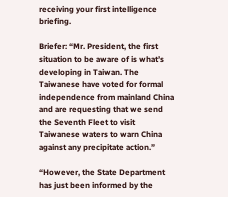receiving your first intelligence briefing.

Briefer: “Mr. President, the first situation to be aware of is what’s developing in Taiwan. The Taiwanese have voted for formal independence from mainland China and are requesting that we send the Seventh Fleet to visit Taiwanese waters to warn China against any precipitate action.”

“However, the State Department has just been informed by the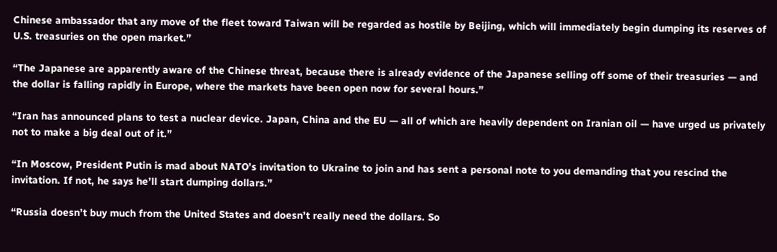Chinese ambassador that any move of the fleet toward Taiwan will be regarded as hostile by Beijing, which will immediately begin dumping its reserves of U.S. treasuries on the open market.”

“The Japanese are apparently aware of the Chinese threat, because there is already evidence of the Japanese selling off some of their treasuries — and the dollar is falling rapidly in Europe, where the markets have been open now for several hours.”

“Iran has announced plans to test a nuclear device. Japan, China and the EU — all of which are heavily dependent on Iranian oil — have urged us privately not to make a big deal out of it.”

“In Moscow, President Putin is mad about NATO’s invitation to Ukraine to join and has sent a personal note to you demanding that you rescind the invitation. If not, he says he’ll start dumping dollars.”

“Russia doesn’t buy much from the United States and doesn’t really need the dollars. So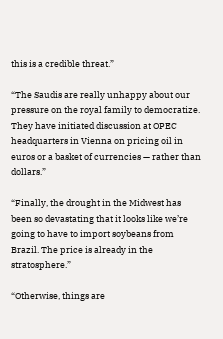this is a credible threat.”

“The Saudis are really unhappy about our pressure on the royal family to democratize. They have initiated discussion at OPEC headquarters in Vienna on pricing oil in euros or a basket of currencies — rather than dollars.”

“Finally, the drought in the Midwest has been so devastating that it looks like we’re going to have to import soybeans from Brazil. The price is already in the stratosphere.”

“Otherwise, things are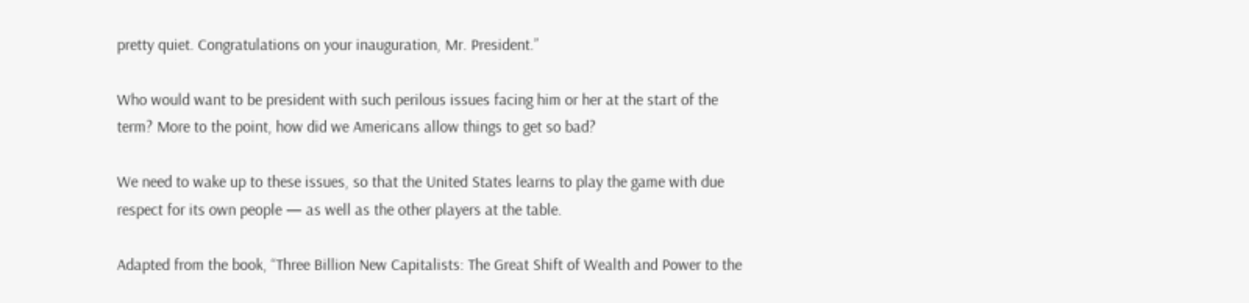pretty quiet. Congratulations on your inauguration, Mr. President.”

Who would want to be president with such perilous issues facing him or her at the start of the term? More to the point, how did we Americans allow things to get so bad?

We need to wake up to these issues, so that the United States learns to play the game with due respect for its own people — as well as the other players at the table.

Adapted from the book, “Three Billion New Capitalists: The Great Shift of Wealth and Power to the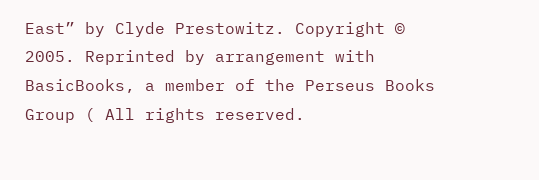East” by Clyde Prestowitz. Copyright © 2005. Reprinted by arrangement with BasicBooks, a member of the Perseus Books Group ( All rights reserved.